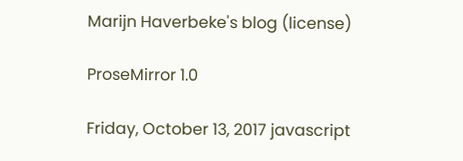Marijn Haverbeke's blog (license)

ProseMirror 1.0

Friday, October 13, 2017 javascript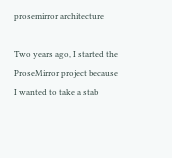prosemirror architecture

Two years ago, I started the ProseMirror project because I wanted to take a stab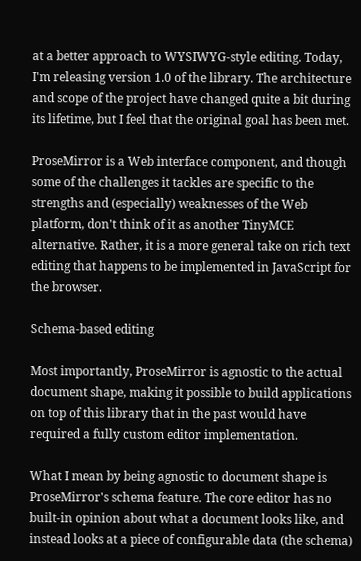at a better approach to WYSIWYG-style editing. Today, I'm releasing version 1.0 of the library. The architecture and scope of the project have changed quite a bit during its lifetime, but I feel that the original goal has been met.

ProseMirror is a Web interface component, and though some of the challenges it tackles are specific to the strengths and (especially) weaknesses of the Web platform, don't think of it as another TinyMCE alternative. Rather, it is a more general take on rich text editing that happens to be implemented in JavaScript for the browser.

Schema-based editing

Most importantly, ProseMirror is agnostic to the actual document shape, making it possible to build applications on top of this library that in the past would have required a fully custom editor implementation.

What I mean by being agnostic to document shape is ProseMirror's schema feature. The core editor has no built-in opinion about what a document looks like, and instead looks at a piece of configurable data (the schema)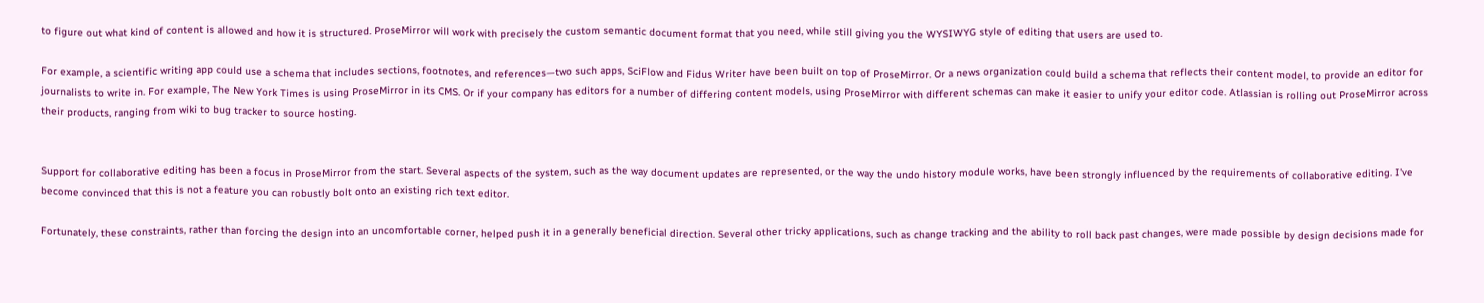to figure out what kind of content is allowed and how it is structured. ProseMirror will work with precisely the custom semantic document format that you need, while still giving you the WYSIWYG style of editing that users are used to.

For example, a scientific writing app could use a schema that includes sections, footnotes, and references—two such apps, SciFlow and Fidus Writer have been built on top of ProseMirror. Or a news organization could build a schema that reflects their content model, to provide an editor for journalists to write in. For example, The New York Times is using ProseMirror in its CMS. Or if your company has editors for a number of differing content models, using ProseMirror with different schemas can make it easier to unify your editor code. Atlassian is rolling out ProseMirror across their products, ranging from wiki to bug tracker to source hosting.


Support for collaborative editing has been a focus in ProseMirror from the start. Several aspects of the system, such as the way document updates are represented, or the way the undo history module works, have been strongly influenced by the requirements of collaborative editing. I've become convinced that this is not a feature you can robustly bolt onto an existing rich text editor.

Fortunately, these constraints, rather than forcing the design into an uncomfortable corner, helped push it in a generally beneficial direction. Several other tricky applications, such as change tracking and the ability to roll back past changes, were made possible by design decisions made for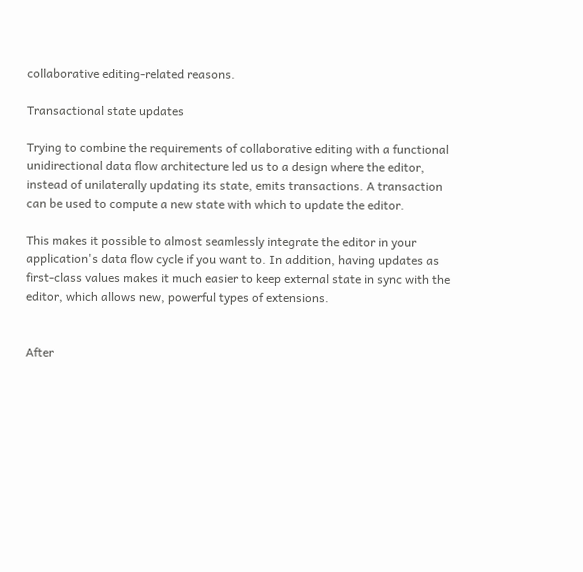collaborative editing-related reasons.

Transactional state updates

Trying to combine the requirements of collaborative editing with a functional unidirectional data flow architecture led us to a design where the editor, instead of unilaterally updating its state, emits transactions. A transaction can be used to compute a new state with which to update the editor.

This makes it possible to almost seamlessly integrate the editor in your application's data flow cycle if you want to. In addition, having updates as first-class values makes it much easier to keep external state in sync with the editor, which allows new, powerful types of extensions.


After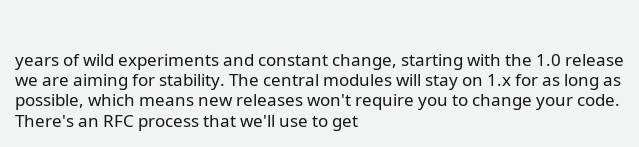years of wild experiments and constant change, starting with the 1.0 release we are aiming for stability. The central modules will stay on 1.x for as long as possible, which means new releases won't require you to change your code. There's an RFC process that we'll use to get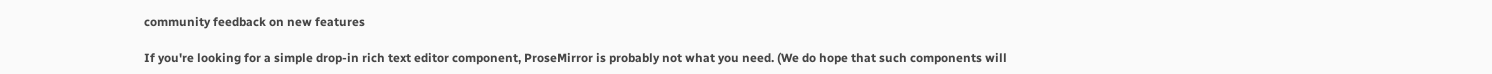community feedback on new features

If you're looking for a simple drop-in rich text editor component, ProseMirror is probably not what you need. (We do hope that such components will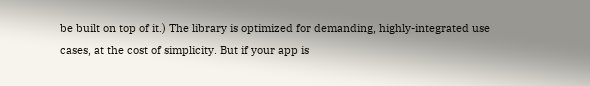be built on top of it.) The library is optimized for demanding, highly-integrated use cases, at the cost of simplicity. But if your app is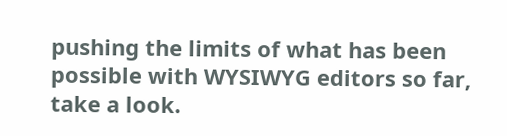pushing the limits of what has been possible with WYSIWYG editors so far, take a look.